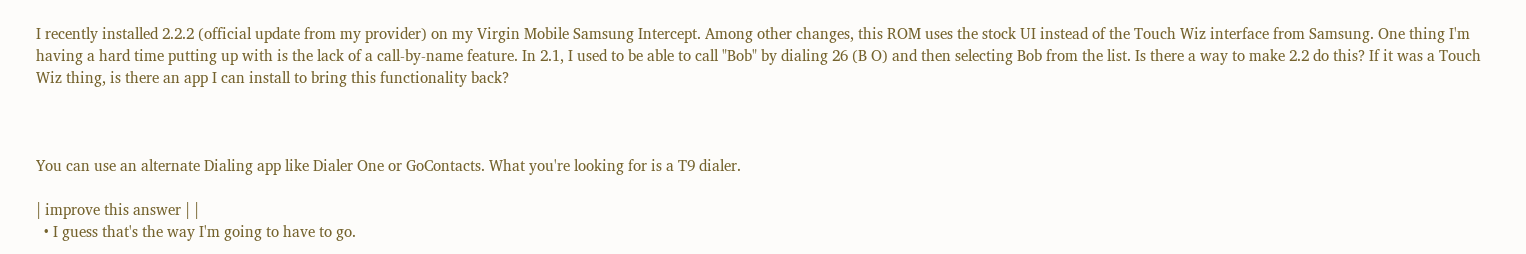I recently installed 2.2.2 (official update from my provider) on my Virgin Mobile Samsung Intercept. Among other changes, this ROM uses the stock UI instead of the Touch Wiz interface from Samsung. One thing I'm having a hard time putting up with is the lack of a call-by-name feature. In 2.1, I used to be able to call "Bob" by dialing 26 (B O) and then selecting Bob from the list. Is there a way to make 2.2 do this? If it was a Touch Wiz thing, is there an app I can install to bring this functionality back?



You can use an alternate Dialing app like Dialer One or GoContacts. What you're looking for is a T9 dialer.

| improve this answer | |
  • I guess that's the way I'm going to have to go.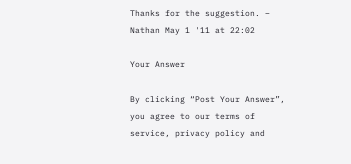Thanks for the suggestion. – Nathan May 1 '11 at 22:02

Your Answer

By clicking “Post Your Answer”, you agree to our terms of service, privacy policy and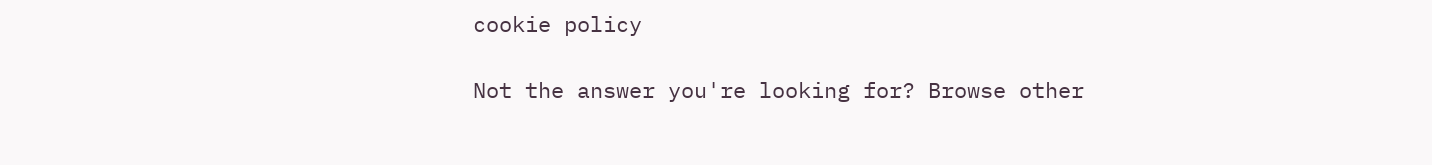cookie policy

Not the answer you're looking for? Browse other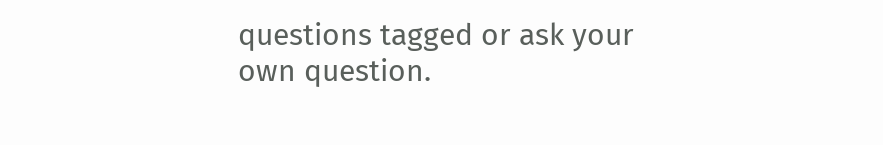questions tagged or ask your own question.